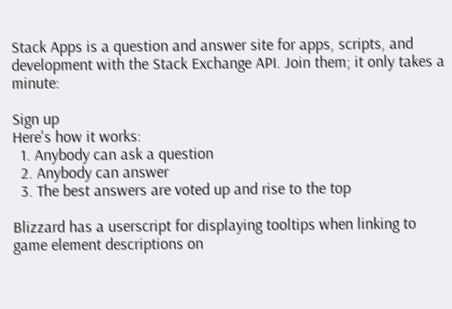Stack Apps is a question and answer site for apps, scripts, and development with the Stack Exchange API. Join them; it only takes a minute:

Sign up
Here's how it works:
  1. Anybody can ask a question
  2. Anybody can answer
  3. The best answers are voted up and rise to the top

Blizzard has a userscript for displaying tooltips when linking to game element descriptions on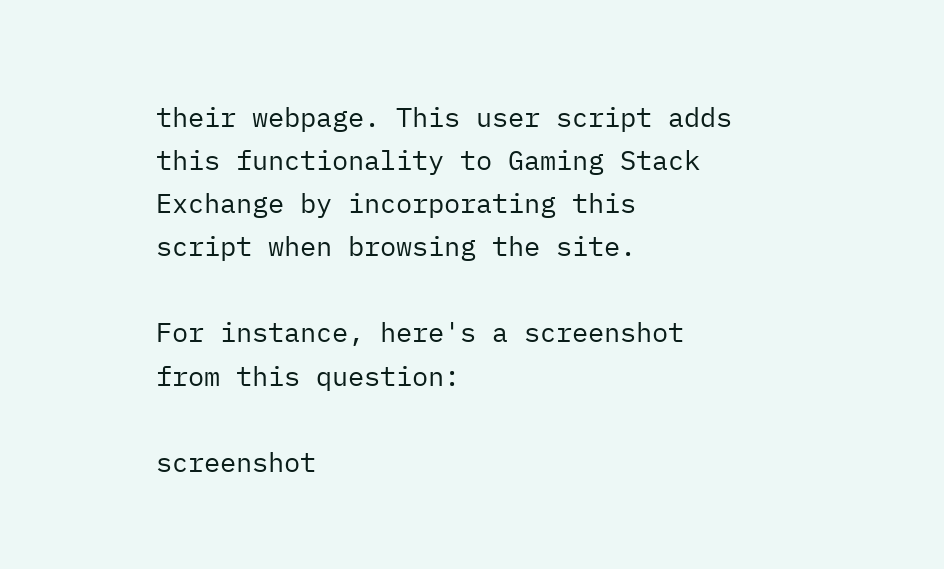their webpage. This user script adds this functionality to Gaming Stack Exchange by incorporating this script when browsing the site.

For instance, here's a screenshot from this question:

screenshot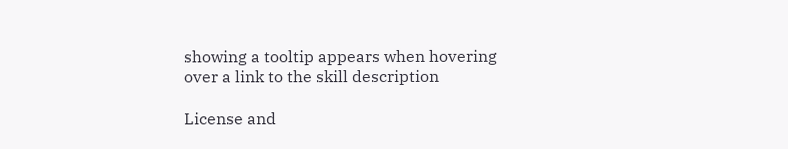showing a tooltip appears when hovering over a link to the skill description

License and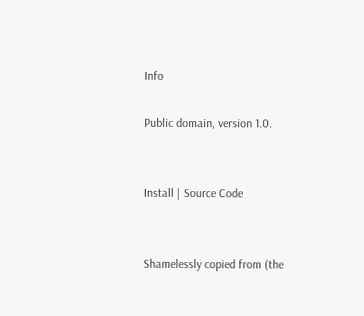Info

Public domain, version 1.0.


Install | Source Code


Shamelessly copied from (the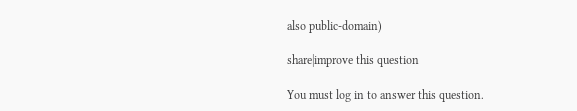also public-domain)

share|improve this question

You must log in to answer this question.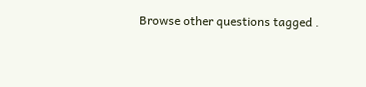Browse other questions tagged .